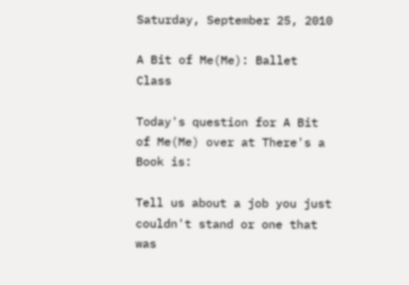Saturday, September 25, 2010

A Bit of Me(Me): Ballet Class

Today's question for A Bit of Me(Me) over at There's a Book is:

Tell us about a job you just couldn't stand or one that was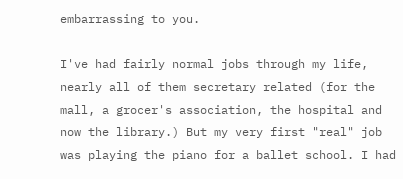embarrassing to you.

I've had fairly normal jobs through my life, nearly all of them secretary related (for the mall, a grocer's association, the hospital and now the library.) But my very first "real" job was playing the piano for a ballet school. I had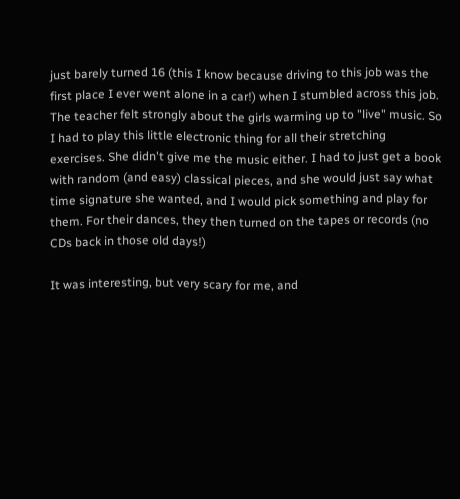just barely turned 16 (this I know because driving to this job was the first place I ever went alone in a car!) when I stumbled across this job. The teacher felt strongly about the girls warming up to "live" music. So I had to play this little electronic thing for all their stretching exercises. She didn't give me the music either. I had to just get a book with random (and easy) classical pieces, and she would just say what time signature she wanted, and I would pick something and play for them. For their dances, they then turned on the tapes or records (no CDs back in those old days!)

It was interesting, but very scary for me, and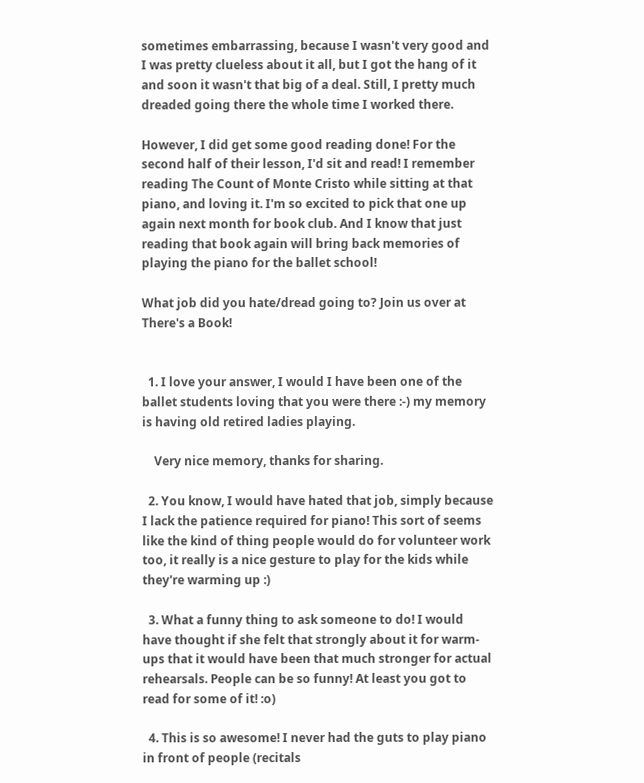sometimes embarrassing, because I wasn't very good and I was pretty clueless about it all, but I got the hang of it and soon it wasn't that big of a deal. Still, I pretty much dreaded going there the whole time I worked there.

However, I did get some good reading done! For the second half of their lesson, I'd sit and read! I remember reading The Count of Monte Cristo while sitting at that piano, and loving it. I'm so excited to pick that one up again next month for book club. And I know that just reading that book again will bring back memories of playing the piano for the ballet school!

What job did you hate/dread going to? Join us over at There's a Book!


  1. I love your answer, I would I have been one of the ballet students loving that you were there :-) my memory is having old retired ladies playing.

    Very nice memory, thanks for sharing.

  2. You know, I would have hated that job, simply because I lack the patience required for piano! This sort of seems like the kind of thing people would do for volunteer work too, it really is a nice gesture to play for the kids while they're warming up :)

  3. What a funny thing to ask someone to do! I would have thought if she felt that strongly about it for warm-ups that it would have been that much stronger for actual rehearsals. People can be so funny! At least you got to read for some of it! :o)

  4. This is so awesome! I never had the guts to play piano in front of people (recitals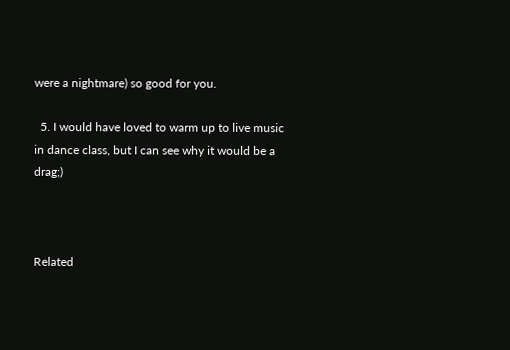were a nightmare) so good for you.

  5. I would have loved to warm up to live music in dance class, but I can see why it would be a drag;)



Related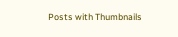Posts with Thumbnails